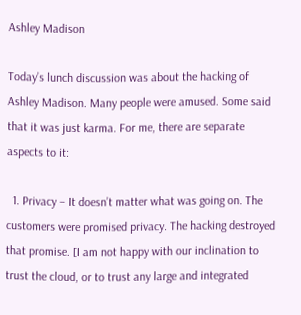Ashley Madison

Today’s lunch discussion was about the hacking of Ashley Madison. Many people were amused. Some said that it was just karma. For me, there are separate aspects to it:

  1. Privacy – It doesn’t matter what was going on. The customers were promised privacy. The hacking destroyed that promise. [I am not happy with our inclination to trust the cloud, or to trust any large and integrated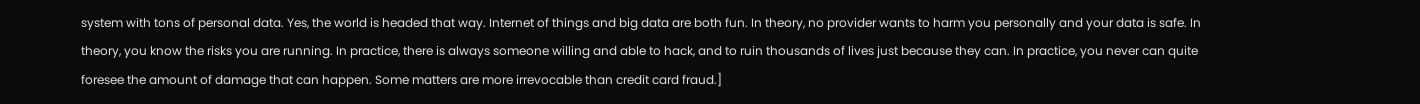system with tons of personal data. Yes, the world is headed that way. Internet of things and big data are both fun. In theory, no provider wants to harm you personally and your data is safe. In theory, you know the risks you are running. In practice, there is always someone willing and able to hack, and to ruin thousands of lives just because they can. In practice, you never can quite foresee the amount of damage that can happen. Some matters are more irrevocable than credit card fraud.]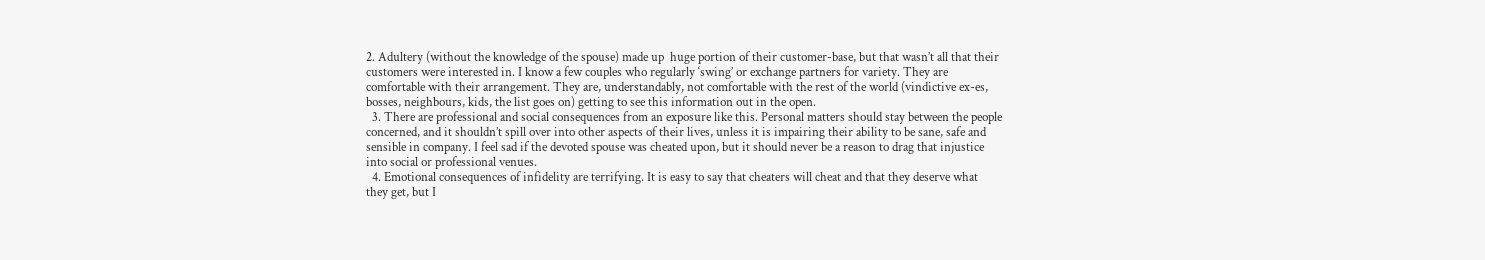2. Adultery (without the knowledge of the spouse) made up  huge portion of their customer-base, but that wasn’t all that their customers were interested in. I know a few couples who regularly ‘swing’ or exchange partners for variety. They are comfortable with their arrangement. They are, understandably, not comfortable with the rest of the world (vindictive ex-es, bosses, neighbours, kids, the list goes on) getting to see this information out in the open.
  3. There are professional and social consequences from an exposure like this. Personal matters should stay between the people concerned, and it shouldn’t spill over into other aspects of their lives, unless it is impairing their ability to be sane, safe and sensible in company. I feel sad if the devoted spouse was cheated upon, but it should never be a reason to drag that injustice into social or professional venues.
  4. Emotional consequences of infidelity are terrifying. It is easy to say that cheaters will cheat and that they deserve what they get, but I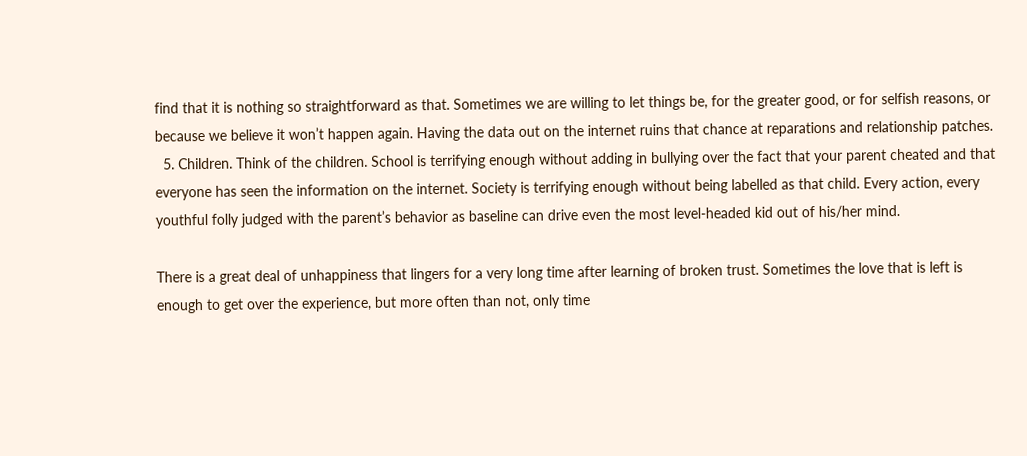find that it is nothing so straightforward as that. Sometimes we are willing to let things be, for the greater good, or for selfish reasons, or because we believe it won’t happen again. Having the data out on the internet ruins that chance at reparations and relationship patches.
  5. Children. Think of the children. School is terrifying enough without adding in bullying over the fact that your parent cheated and that everyone has seen the information on the internet. Society is terrifying enough without being labelled as that child. Every action, every youthful folly judged with the parent’s behavior as baseline can drive even the most level-headed kid out of his/her mind.

There is a great deal of unhappiness that lingers for a very long time after learning of broken trust. Sometimes the love that is left is enough to get over the experience, but more often than not, only time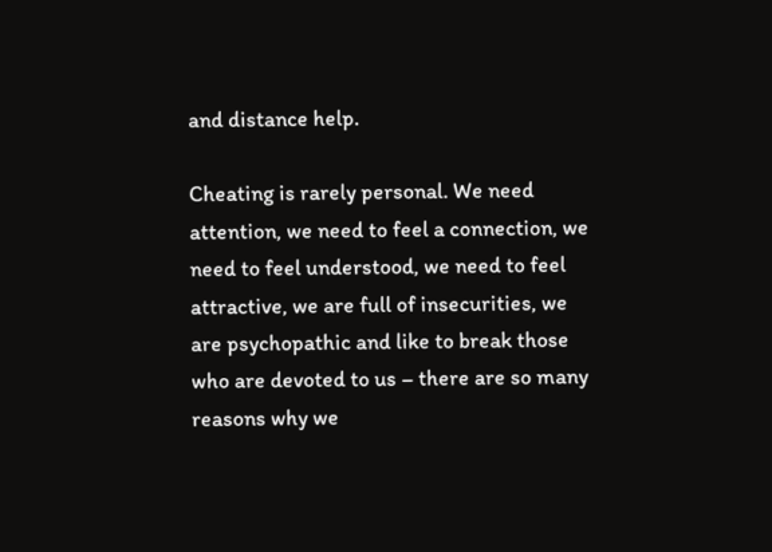and distance help.

Cheating is rarely personal. We need attention, we need to feel a connection, we need to feel understood, we need to feel attractive, we are full of insecurities, we are psychopathic and like to break those who are devoted to us – there are so many reasons why we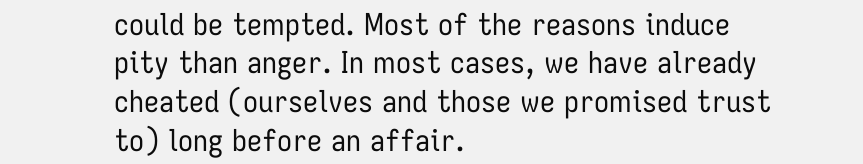could be tempted. Most of the reasons induce pity than anger. In most cases, we have already cheated (ourselves and those we promised trust to) long before an affair.